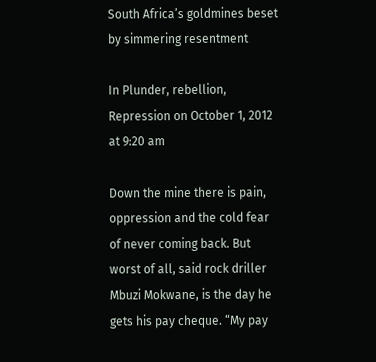South Africa’s goldmines beset by simmering resentment

In Plunder, rebellion, Repression on October 1, 2012 at 9:20 am

Down the mine there is pain, oppression and the cold fear of never coming back. But worst of all, said rock driller Mbuzi Mokwane, is the day he gets his pay cheque. “My pay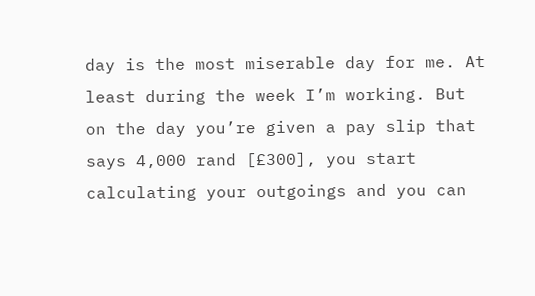day is the most miserable day for me. At least during the week I’m working. But on the day you’re given a pay slip that says 4,000 rand [£300], you start calculating your outgoings and you can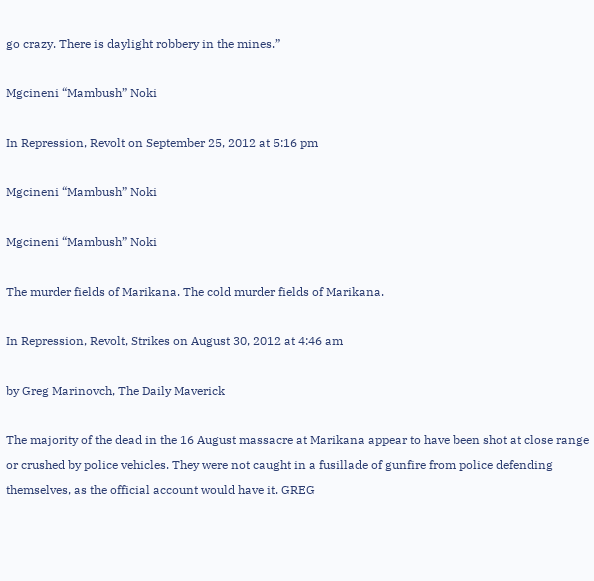go crazy. There is daylight robbery in the mines.”

Mgcineni “Mambush” Noki

In Repression, Revolt on September 25, 2012 at 5:16 pm

Mgcineni “Mambush” Noki

Mgcineni “Mambush” Noki

The murder fields of Marikana. The cold murder fields of Marikana.

In Repression, Revolt, Strikes on August 30, 2012 at 4:46 am

by Greg Marinovch, The Daily Maverick

The majority of the dead in the 16 August massacre at Marikana appear to have been shot at close range or crushed by police vehicles. They were not caught in a fusillade of gunfire from police defending themselves, as the official account would have it. GREG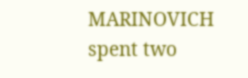MARINOVICH spent two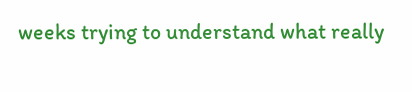weeks trying to understand what really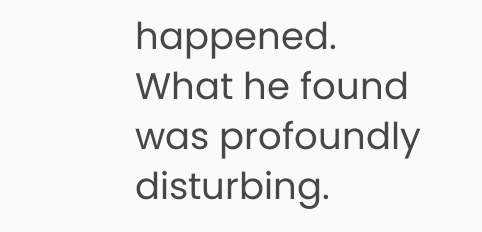happened. What he found was profoundly disturbing.